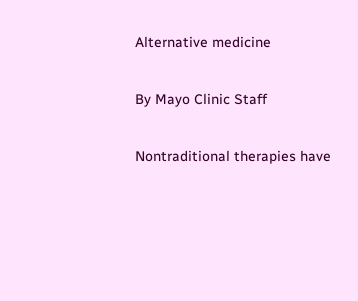Alternative medicine

By Mayo Clinic Staff

Nontraditional therapies have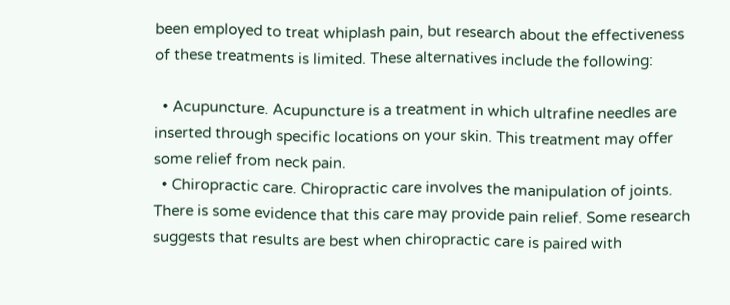been employed to treat whiplash pain, but research about the effectiveness of these treatments is limited. These alternatives include the following:

  • Acupuncture. Acupuncture is a treatment in which ultrafine needles are inserted through specific locations on your skin. This treatment may offer some relief from neck pain.
  • Chiropractic care. Chiropractic care involves the manipulation of joints. There is some evidence that this care may provide pain relief. Some research suggests that results are best when chiropractic care is paired with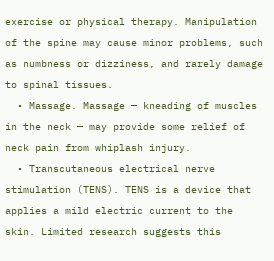exercise or physical therapy. Manipulation of the spine may cause minor problems, such as numbness or dizziness, and rarely damage to spinal tissues.
  • Massage. Massage — kneading of muscles in the neck — may provide some relief of neck pain from whiplash injury.
  • Transcutaneous electrical nerve stimulation (TENS). TENS is a device that applies a mild electric current to the skin. Limited research suggests this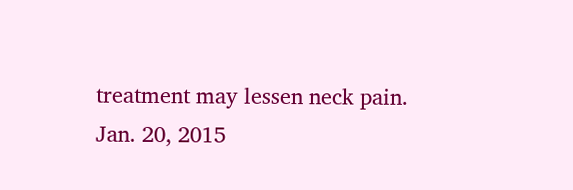treatment may lessen neck pain.
Jan. 20, 2015